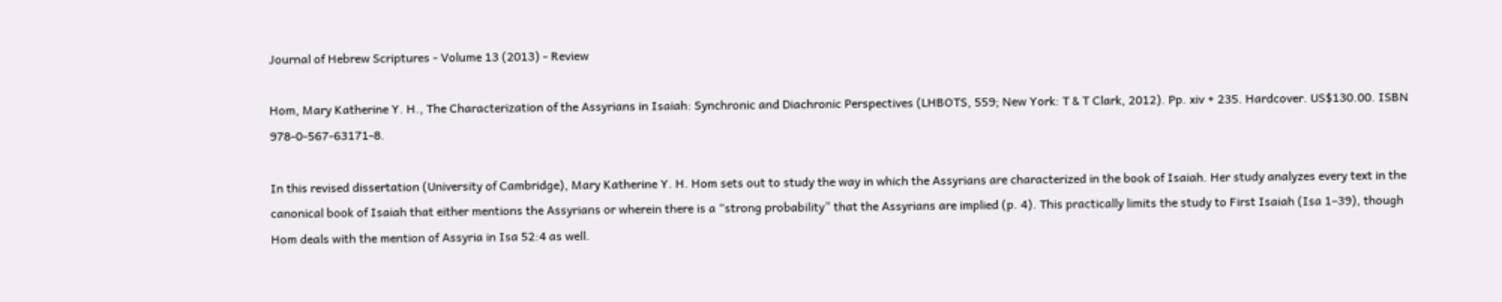Journal of Hebrew Scriptures - Volume 13 (2013) - Review

Hom, Mary Katherine Y. H., The Characterization of the Assyrians in Isaiah: Synchronic and Diachronic Perspectives (LHBOTS, 559; New York: T & T Clark, 2012). Pp. xiv + 235. Hardcover. US$130.00. ISBN 978-0-567-63171-8.

In this revised dissertation (University of Cambridge), Mary Katherine Y. H. Hom sets out to study the way in which the Assyrians are characterized in the book of Isaiah. Her study analyzes every text in the canonical book of Isaiah that either mentions the Assyrians or wherein there is a “strong probability” that the Assyrians are implied (p. 4). This practically limits the study to First Isaiah (Isa 1–39), though Hom deals with the mention of Assyria in Isa 52:4 as well.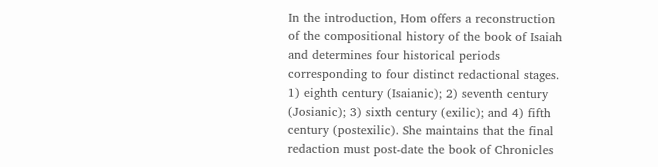In the introduction, Hom offers a reconstruction of the compositional history of the book of Isaiah and determines four historical periods corresponding to four distinct redactional stages. 1) eighth century (Isaianic); 2) seventh century (Josianic); 3) sixth century (exilic); and 4) fifth century (postexilic). She maintains that the final redaction must post-date the book of Chronicles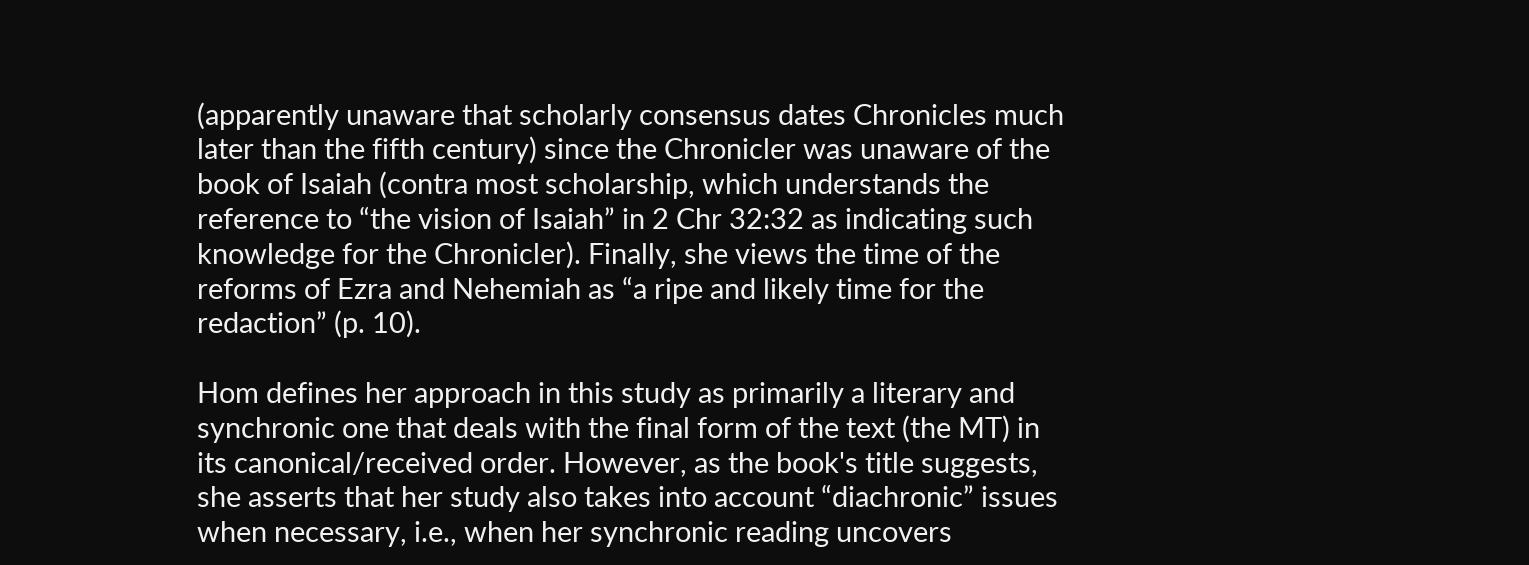(apparently unaware that scholarly consensus dates Chronicles much later than the fifth century) since the Chronicler was unaware of the book of Isaiah (contra most scholarship, which understands the reference to “the vision of Isaiah” in 2 Chr 32:32 as indicating such knowledge for the Chronicler). Finally, she views the time of the reforms of Ezra and Nehemiah as “a ripe and likely time for the redaction” (p. 10).

Hom defines her approach in this study as primarily a literary and synchronic one that deals with the final form of the text (the MT) in its canonical/received order. However, as the book's title suggests, she asserts that her study also takes into account “diachronic” issues when necessary, i.e., when her synchronic reading uncovers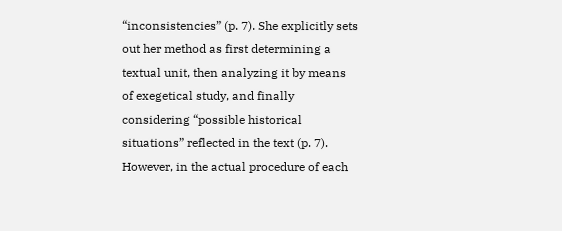“inconsistencies” (p. 7). She explicitly sets out her method as first determining a textual unit, then analyzing it by means of exegetical study, and finally considering “possible historical situations” reflected in the text (p. 7). However, in the actual procedure of each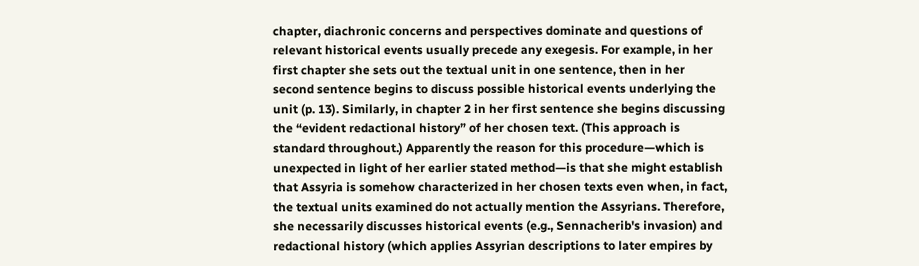chapter, diachronic concerns and perspectives dominate and questions of relevant historical events usually precede any exegesis. For example, in her first chapter she sets out the textual unit in one sentence, then in her second sentence begins to discuss possible historical events underlying the unit (p. 13). Similarly, in chapter 2 in her first sentence she begins discussing the “evident redactional history” of her chosen text. (This approach is standard throughout.) Apparently the reason for this procedure—which is unexpected in light of her earlier stated method—is that she might establish that Assyria is somehow characterized in her chosen texts even when, in fact, the textual units examined do not actually mention the Assyrians. Therefore, she necessarily discusses historical events (e.g., Sennacherib's invasion) and redactional history (which applies Assyrian descriptions to later empires by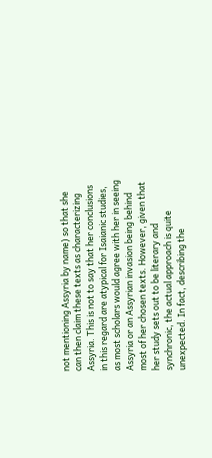not mentioning Assyria by name) so that she can then claim these texts as characterizing Assyria. This is not to say that her conclusions in this regard are atypical for Isaianic studies, as most scholars would agree with her in seeing Assyria or an Assyrian invasion being behind most of her chosen texts. However, given that her study sets out to be literary and synchronic, the actual approach is quite unexpected. In fact, describing the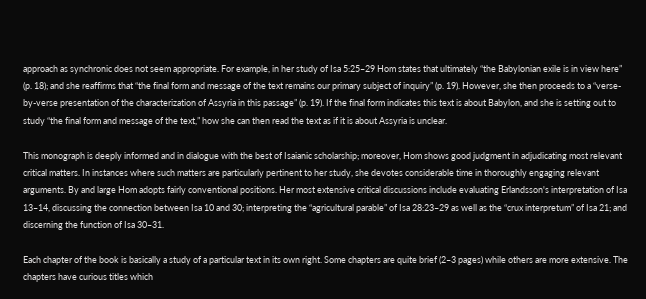approach as synchronic does not seem appropriate. For example, in her study of Isa 5:25–29 Hom states that ultimately “the Babylonian exile is in view here” (p. 18); and she reaffirms that “the final form and message of the text remains our primary subject of inquiry” (p. 19). However, she then proceeds to a “verse-by-verse presentation of the characterization of Assyria in this passage” (p. 19). If the final form indicates this text is about Babylon, and she is setting out to study “the final form and message of the text,” how she can then read the text as if it is about Assyria is unclear.

This monograph is deeply informed and in dialogue with the best of Isaianic scholarship; moreover, Hom shows good judgment in adjudicating most relevant critical matters. In instances where such matters are particularly pertinent to her study, she devotes considerable time in thoroughly engaging relevant arguments. By and large Hom adopts fairly conventional positions. Her most extensive critical discussions include evaluating Erlandsson's interpretation of Isa 13–14, discussing the connection between Isa 10 and 30; interpreting the “agricultural parable” of Isa 28:23–29 as well as the “crux interpretum” of Isa 21; and discerning the function of Isa 30–31.

Each chapter of the book is basically a study of a particular text in its own right. Some chapters are quite brief (2–3 pages) while others are more extensive. The chapters have curious titles which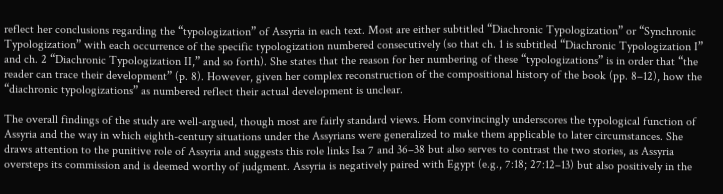reflect her conclusions regarding the “typologization” of Assyria in each text. Most are either subtitled “Diachronic Typologization” or “Synchronic Typologization” with each occurrence of the specific typologization numbered consecutively (so that ch. 1 is subtitled “Diachronic Typologization I” and ch. 2 “Diachronic Typologization II,” and so forth). She states that the reason for her numbering of these “typologizations” is in order that “the reader can trace their development” (p. 8). However, given her complex reconstruction of the compositional history of the book (pp. 8–12), how the “diachronic typologizations” as numbered reflect their actual development is unclear.

The overall findings of the study are well-argued, though most are fairly standard views. Hom convincingly underscores the typological function of Assyria and the way in which eighth-century situations under the Assyrians were generalized to make them applicable to later circumstances. She draws attention to the punitive role of Assyria and suggests this role links Isa 7 and 36–38 but also serves to contrast the two stories, as Assyria oversteps its commission and is deemed worthy of judgment. Assyria is negatively paired with Egypt (e.g., 7:18; 27:12–13) but also positively in the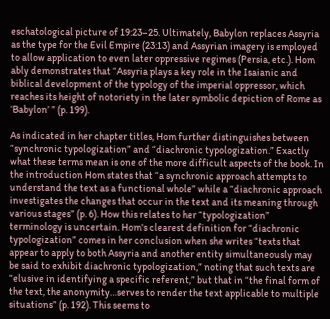eschatological picture of 19:23–25. Ultimately, Babylon replaces Assyria as the type for the Evil Empire (23:13) and Assyrian imagery is employed to allow application to even later oppressive regimes (Persia, etc.). Hom ably demonstrates that “Assyria plays a key role in the Isaianic and biblical development of the typology of the imperial oppressor, which reaches its height of notoriety in the later symbolic depiction of Rome as ‘Babylon’ ” (p. 199).

As indicated in her chapter titles, Hom further distinguishes between “synchronic typologization” and “diachronic typologization.” Exactly what these terms mean is one of the more difficult aspects of the book. In the introduction Hom states that “a synchronic approach attempts to understand the text as a functional whole” while a “diachronic approach investigates the changes that occur in the text and its meaning through various stages” (p. 6). How this relates to her “typologization” terminology is uncertain. Hom's clearest definition for “diachronic typologization” comes in her conclusion when she writes “texts that appear to apply to both Assyria and another entity simultaneously may be said to exhibit diachronic typologization,” noting that such texts are “elusive in identifying a specific referent,” but that in “the final form of the text, the anonymity…serves to render the text applicable to multiple situations” (p. 192). This seems to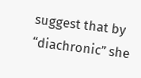suggest that by “diachronic” she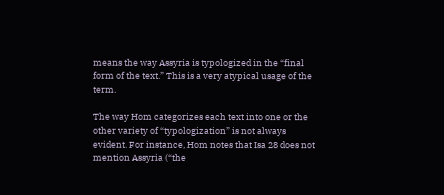means the way Assyria is typologized in the “final form of the text.” This is a very atypical usage of the term.

The way Hom categorizes each text into one or the other variety of “typologization” is not always evident. For instance, Hom notes that Isa 28 does not mention Assyria (“the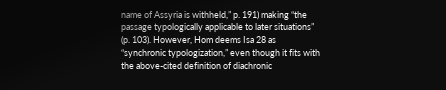name of Assyria is withheld,” p. 191) making “the passage typologically applicable to later situations” (p. 103). However, Hom deems Isa 28 as “synchronic typologization,” even though it fits with the above-cited definition of diachronic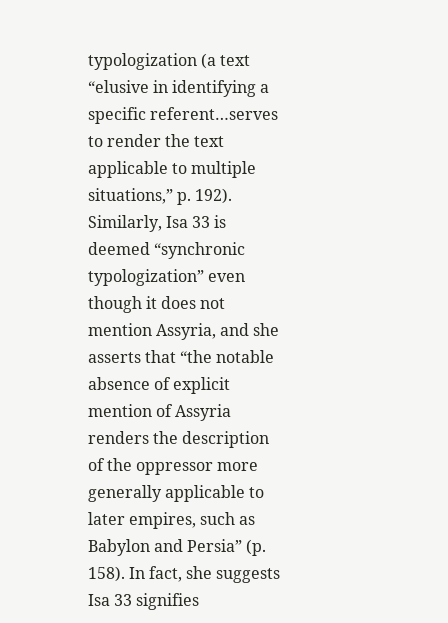typologization (a text “elusive in identifying a specific referent…serves to render the text applicable to multiple situations,” p. 192). Similarly, Isa 33 is deemed “synchronic typologization” even though it does not mention Assyria, and she asserts that “the notable absence of explicit mention of Assyria renders the description of the oppressor more generally applicable to later empires, such as Babylon and Persia” (p. 158). In fact, she suggests Isa 33 signifies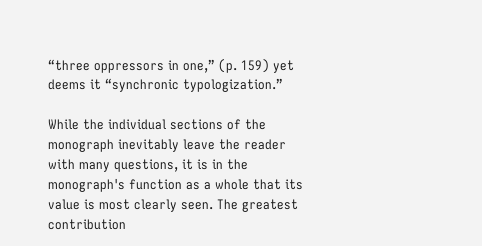“three oppressors in one,” (p. 159) yet deems it “synchronic typologization.”

While the individual sections of the monograph inevitably leave the reader with many questions, it is in the monograph's function as a whole that its value is most clearly seen. The greatest contribution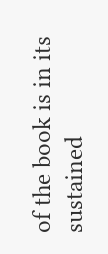of the book is in its sustained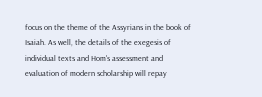focus on the theme of the Assyrians in the book of Isaiah. As well, the details of the exegesis of individual texts and Hom's assessment and evaluation of modern scholarship will repay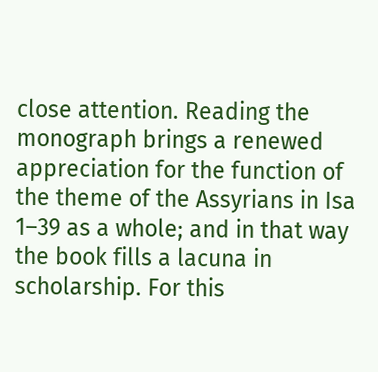close attention. Reading the monograph brings a renewed appreciation for the function of the theme of the Assyrians in Isa 1–39 as a whole; and in that way the book fills a lacuna in scholarship. For this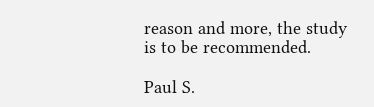reason and more, the study is to be recommended.

Paul S.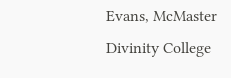Evans, McMaster Divinity College